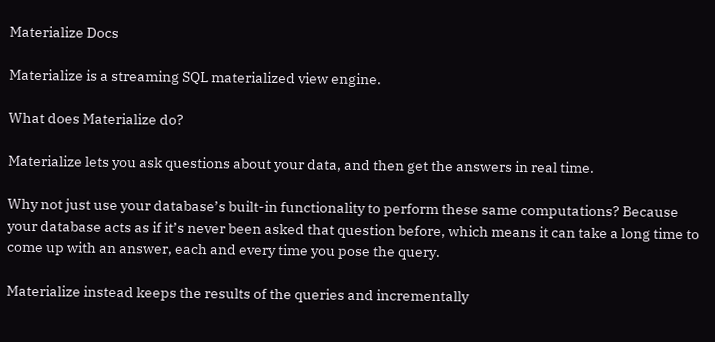Materialize Docs

Materialize is a streaming SQL materialized view engine.

What does Materialize do?

Materialize lets you ask questions about your data, and then get the answers in real time.

Why not just use your database’s built-in functionality to perform these same computations? Because your database acts as if it’s never been asked that question before, which means it can take a long time to come up with an answer, each and every time you pose the query.

Materialize instead keeps the results of the queries and incrementally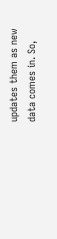updates them as new data comes in. So,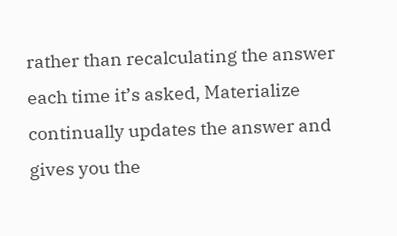rather than recalculating the answer each time it’s asked, Materialize continually updates the answer and gives you the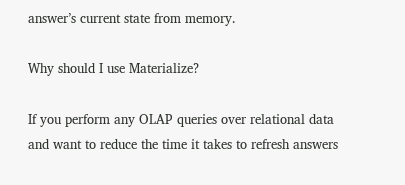answer’s current state from memory.

Why should I use Materialize?

If you perform any OLAP queries over relational data and want to reduce the time it takes to refresh answers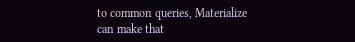to common queries, Materialize can make that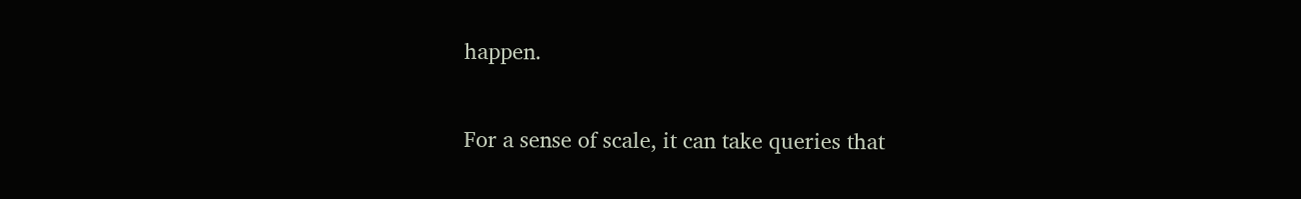happen.

For a sense of scale, it can take queries that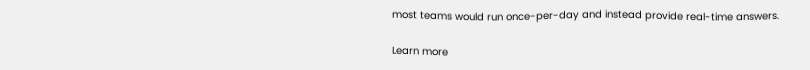most teams would run once-per-day and instead provide real-time answers.

Learn more